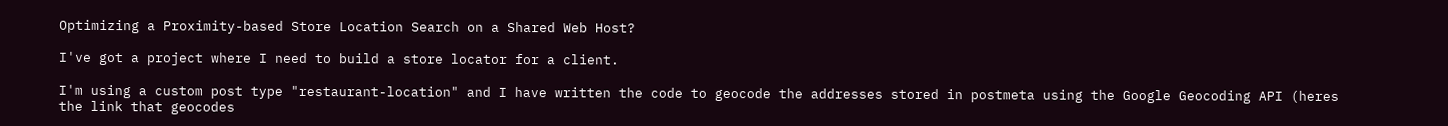Optimizing a Proximity-based Store Location Search on a Shared Web Host?

I've got a project where I need to build a store locator for a client.

I'm using a custom post type "restaurant-location" and I have written the code to geocode the addresses stored in postmeta using the Google Geocoding API (heres the link that geocodes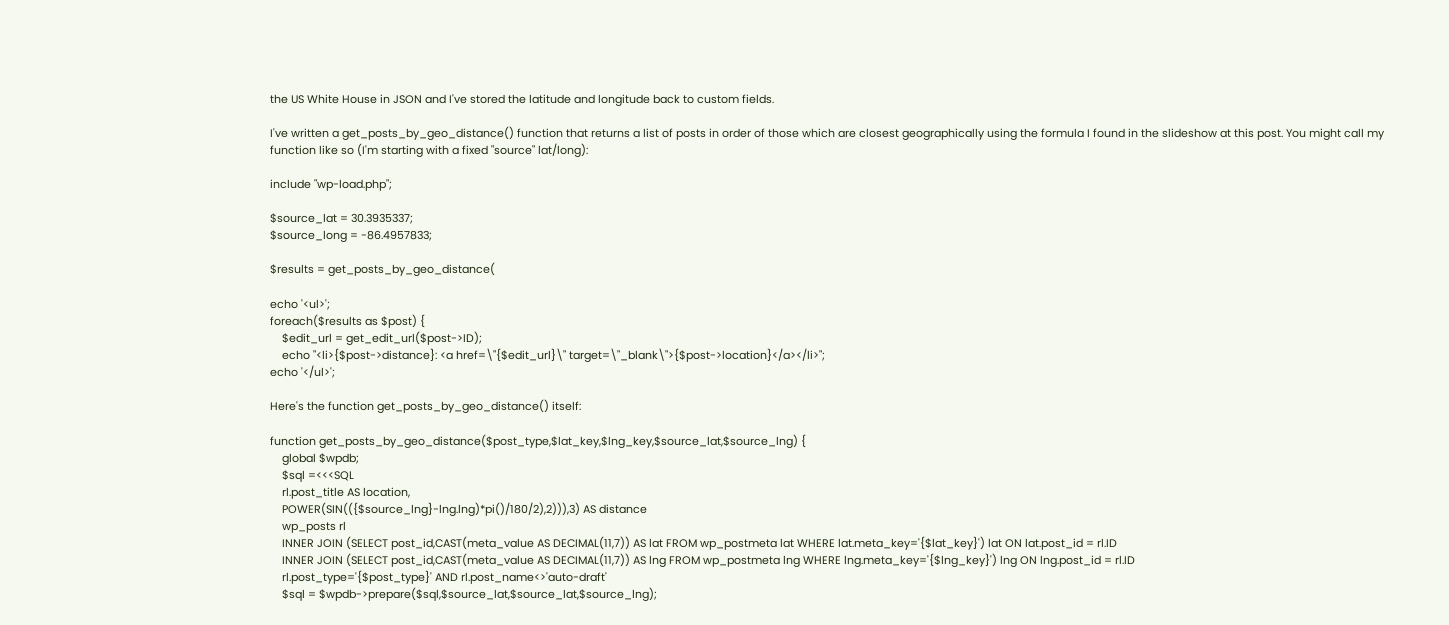the US White House in JSON and I've stored the latitude and longitude back to custom fields.

I've written a get_posts_by_geo_distance() function that returns a list of posts in order of those which are closest geographically using the formula I found in the slideshow at this post. You might call my function like so (I'm starting with a fixed "source" lat/long):

include "wp-load.php";

$source_lat = 30.3935337;
$source_long = -86.4957833;

$results = get_posts_by_geo_distance(

echo '<ul>';
foreach($results as $post) {
    $edit_url = get_edit_url($post->ID);
    echo "<li>{$post->distance}: <a href=\"{$edit_url}\" target=\"_blank\">{$post->location}</a></li>";
echo '</ul>';

Here's the function get_posts_by_geo_distance() itself:

function get_posts_by_geo_distance($post_type,$lat_key,$lng_key,$source_lat,$source_lng) {
    global $wpdb;
    $sql =<<<SQL
    rl.post_title AS location,
    POWER(SIN(({$source_lng}-lng.lng)*pi()/180/2),2))),3) AS distance
    wp_posts rl
    INNER JOIN (SELECT post_id,CAST(meta_value AS DECIMAL(11,7)) AS lat FROM wp_postmeta lat WHERE lat.meta_key='{$lat_key}') lat ON lat.post_id = rl.ID
    INNER JOIN (SELECT post_id,CAST(meta_value AS DECIMAL(11,7)) AS lng FROM wp_postmeta lng WHERE lng.meta_key='{$lng_key}') lng ON lng.post_id = rl.ID
    rl.post_type='{$post_type}' AND rl.post_name<>'auto-draft'
    $sql = $wpdb->prepare($sql,$source_lat,$source_lat,$source_lng);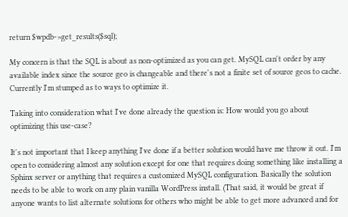return $wpdb->get_results($sql);

My concern is that the SQL is about as non-optimized as you can get. MySQL can't order by any available index since the source geo is changeable and there's not a finite set of source geos to cache. Currently I'm stumped as to ways to optimize it.

Taking into consideration what I've done already the question is: How would you go about optimizing this use-case?

It's not important that I keep anything I've done if a better solution would have me throw it out. I'm open to considering almost any solution except for one that requires doing something like installing a Sphinx server or anything that requires a customized MySQL configuration. Basically the solution needs to be able to work on any plain vanilla WordPress install. (That said, it would be great if anyone wants to list alternate solutions for others who might be able to get more advanced and for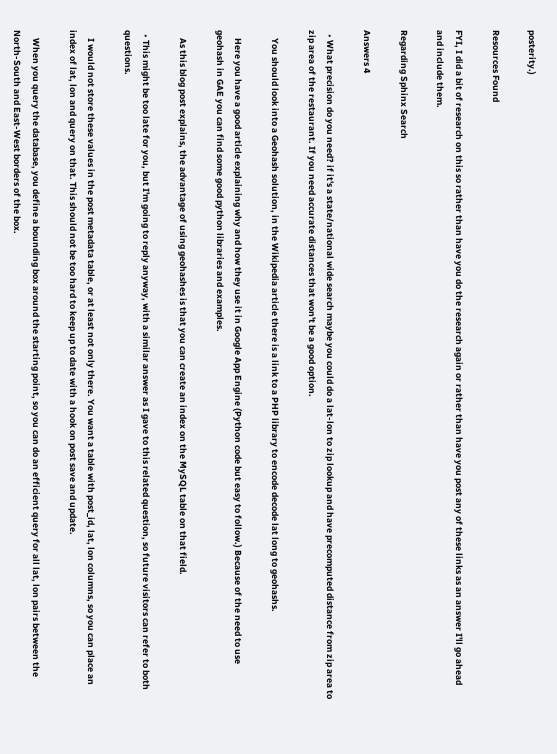posterity.)

Resources Found

FYI, I did a bit of research on this so rather than have you do the research again or rather than have you post any of these links as an answer I'll go ahead and include them.

Regarding Sphinx Search

Answers 4

  • What precision do you need? if it's a state/national wide search maybe you could do a lat-lon to zip lookup and have precomputed distance from zip area to zip area of the restaurant. If you need accurate distances that won't be a good option.

    You should look into a Geohash solution, in the Wikipedia article there is a link to a PHP library to encode decode lat long to geohashs.

    Here you have a good article explaining why and how they use it in Google App Engine (Python code but easy to follow.) Because of the need to use geohash in GAE you can find some good python libraries and examples.

    As this blog post explains, the advantage of using geohashes is that you can create an index on the MySQL table on that field.

  • This might be too late for you, but I'm going to reply anyway, with a similar answer as I gave to this related question, so future visitors can refer to both questions.

    I would not store these values in the post metadata table, or at least not only there. You want a table with post_id, lat, lon columns, so you can place an index of lat, lon and query on that. This should not be too hard to keep up to date with a hook on post save and update.

    When you query the database, you define a bounding box around the starting point, so you can do an efficient query for all lat, lon pairs between the North-South and East-West borders of the box.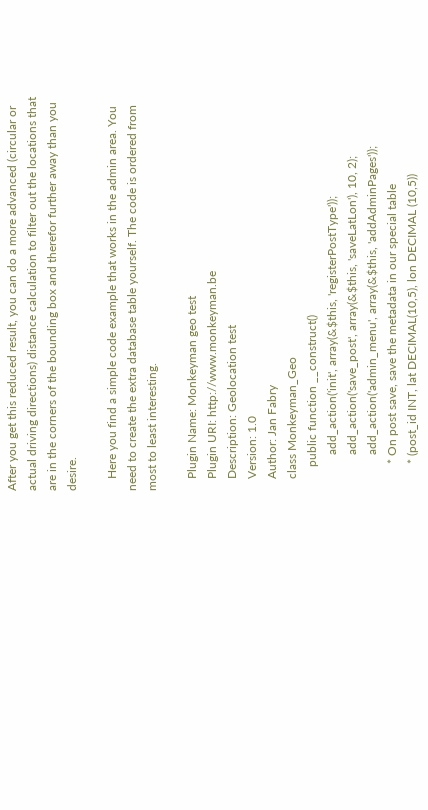After you get this reduced result, you can do a more advanced (circular or actual driving directions) distance calculation to filter out the locations that are in the corners of the bounding box and therefor further away than you desire.

    Here you find a simple code example that works in the admin area. You need to create the extra database table yourself. The code is ordered from most to least interesting.

    Plugin Name: Monkeyman geo test
    Plugin URI: http://www.monkeyman.be
    Description: Geolocation test
    Version: 1.0
    Author: Jan Fabry
    class Monkeyman_Geo
        public function __construct()
            add_action('init', array(&$this, 'registerPostType'));
            add_action('save_post', array(&$this, 'saveLatLon'), 10, 2);
            add_action('admin_menu', array(&$this, 'addAdminPages'));
         * On post save, save the metadata in our special table
         * (post_id INT, lat DECIMAL(10,5), lon DECIMAL (10,5))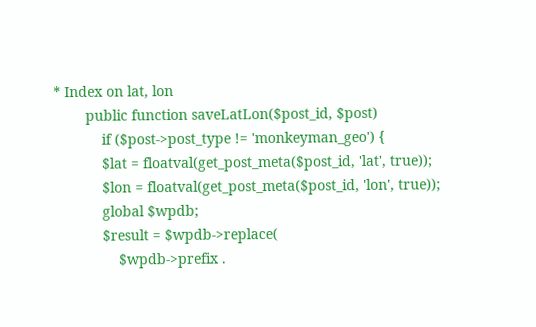* Index on lat, lon
        public function saveLatLon($post_id, $post)
            if ($post->post_type != 'monkeyman_geo') {
            $lat = floatval(get_post_meta($post_id, 'lat', true));
            $lon = floatval(get_post_meta($post_id, 'lon', true));
            global $wpdb;
            $result = $wpdb->replace(
                $wpdb->prefix .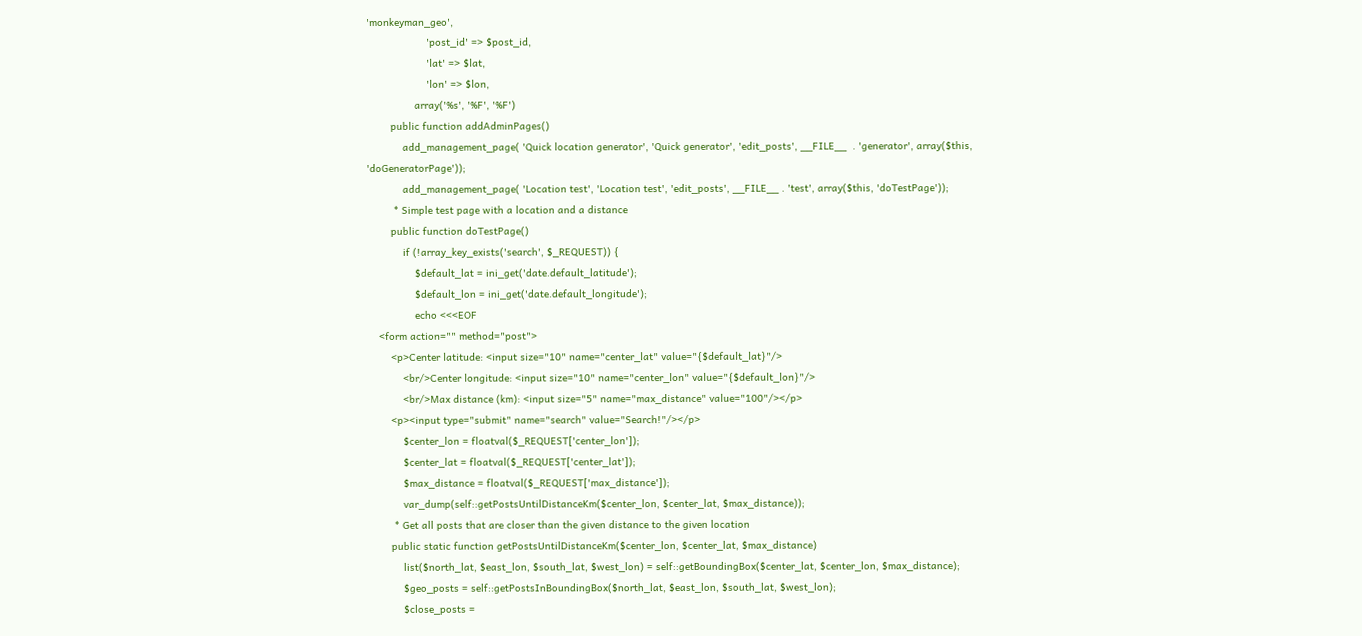'monkeyman_geo',
                    'post_id' => $post_id,
                    'lat' => $lat,
                    'lon' => $lon,
                array('%s', '%F', '%F')
        public function addAdminPages()
            add_management_page( 'Quick location generator', 'Quick generator', 'edit_posts', __FILE__  . 'generator', array($this, 'doGeneratorPage'));
            add_management_page( 'Location test', 'Location test', 'edit_posts', __FILE__ . 'test', array($this, 'doTestPage'));
         * Simple test page with a location and a distance
        public function doTestPage()
            if (!array_key_exists('search', $_REQUEST)) {
                $default_lat = ini_get('date.default_latitude');
                $default_lon = ini_get('date.default_longitude');
                echo <<<EOF
    <form action="" method="post">
        <p>Center latitude: <input size="10" name="center_lat" value="{$default_lat}"/>
            <br/>Center longitude: <input size="10" name="center_lon" value="{$default_lon}"/>
            <br/>Max distance (km): <input size="5" name="max_distance" value="100"/></p>
        <p><input type="submit" name="search" value="Search!"/></p>
            $center_lon = floatval($_REQUEST['center_lon']);
            $center_lat = floatval($_REQUEST['center_lat']);
            $max_distance = floatval($_REQUEST['max_distance']);
            var_dump(self::getPostsUntilDistanceKm($center_lon, $center_lat, $max_distance));
         * Get all posts that are closer than the given distance to the given location
        public static function getPostsUntilDistanceKm($center_lon, $center_lat, $max_distance)
            list($north_lat, $east_lon, $south_lat, $west_lon) = self::getBoundingBox($center_lat, $center_lon, $max_distance);
            $geo_posts = self::getPostsInBoundingBox($north_lat, $east_lon, $south_lat, $west_lon);
            $close_posts =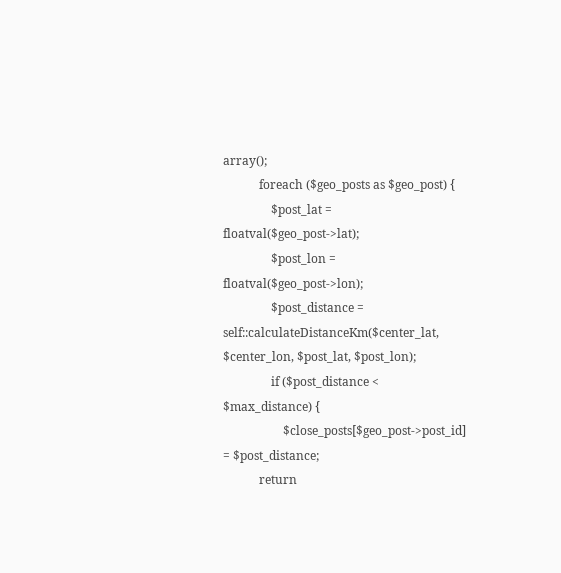array();
            foreach ($geo_posts as $geo_post) {
                $post_lat = floatval($geo_post->lat);
                $post_lon = floatval($geo_post->lon);
                $post_distance = self::calculateDistanceKm($center_lat, $center_lon, $post_lat, $post_lon);
                if ($post_distance < $max_distance) {
                    $close_posts[$geo_post->post_id] = $post_distance;
            return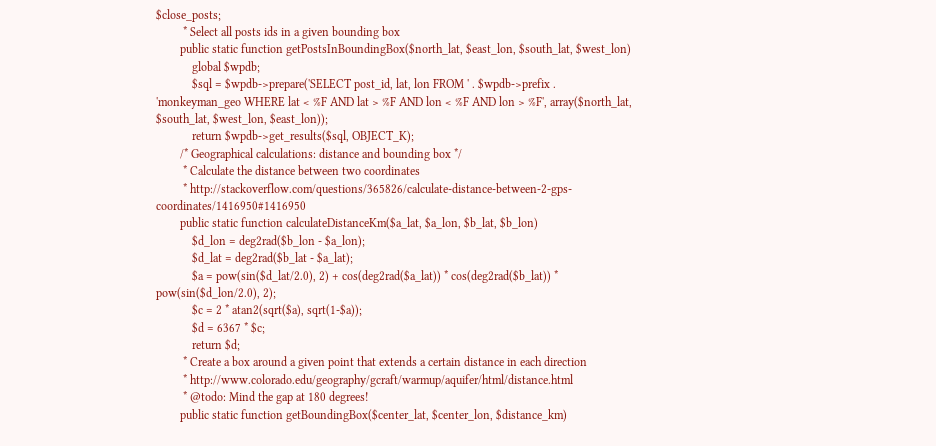$close_posts;
         * Select all posts ids in a given bounding box
        public static function getPostsInBoundingBox($north_lat, $east_lon, $south_lat, $west_lon)
            global $wpdb;
            $sql = $wpdb->prepare('SELECT post_id, lat, lon FROM ' . $wpdb->prefix . 'monkeyman_geo WHERE lat < %F AND lat > %F AND lon < %F AND lon > %F', array($north_lat, $south_lat, $west_lon, $east_lon));
            return $wpdb->get_results($sql, OBJECT_K);
        /* Geographical calculations: distance and bounding box */
         * Calculate the distance between two coordinates
         * http://stackoverflow.com/questions/365826/calculate-distance-between-2-gps-coordinates/1416950#1416950
        public static function calculateDistanceKm($a_lat, $a_lon, $b_lat, $b_lon)
            $d_lon = deg2rad($b_lon - $a_lon);
            $d_lat = deg2rad($b_lat - $a_lat);
            $a = pow(sin($d_lat/2.0), 2) + cos(deg2rad($a_lat)) * cos(deg2rad($b_lat)) * pow(sin($d_lon/2.0), 2);
            $c = 2 * atan2(sqrt($a), sqrt(1-$a));
            $d = 6367 * $c;
            return $d;
         * Create a box around a given point that extends a certain distance in each direction
         * http://www.colorado.edu/geography/gcraft/warmup/aquifer/html/distance.html
         * @todo: Mind the gap at 180 degrees!
        public static function getBoundingBox($center_lat, $center_lon, $distance_km)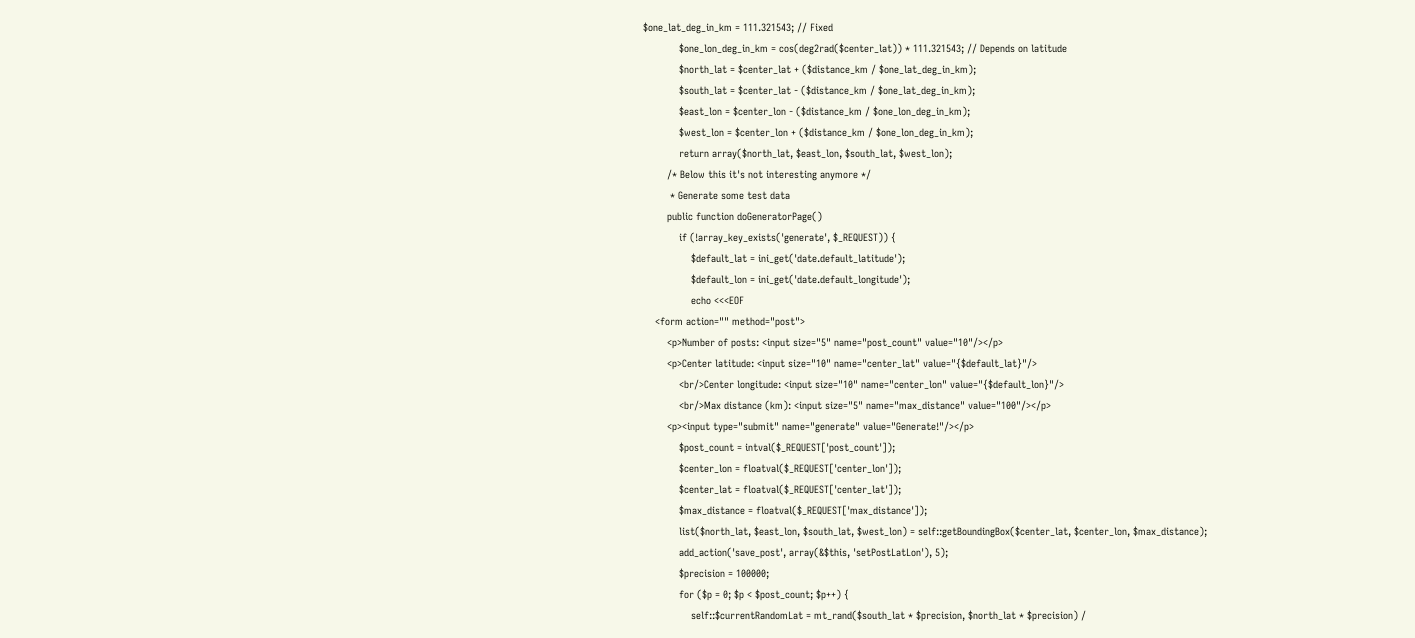$one_lat_deg_in_km = 111.321543; // Fixed
            $one_lon_deg_in_km = cos(deg2rad($center_lat)) * 111.321543; // Depends on latitude
            $north_lat = $center_lat + ($distance_km / $one_lat_deg_in_km);
            $south_lat = $center_lat - ($distance_km / $one_lat_deg_in_km);
            $east_lon = $center_lon - ($distance_km / $one_lon_deg_in_km);
            $west_lon = $center_lon + ($distance_km / $one_lon_deg_in_km);
            return array($north_lat, $east_lon, $south_lat, $west_lon);
        /* Below this it's not interesting anymore */
         * Generate some test data
        public function doGeneratorPage()
            if (!array_key_exists('generate', $_REQUEST)) {
                $default_lat = ini_get('date.default_latitude');
                $default_lon = ini_get('date.default_longitude');
                echo <<<EOF
    <form action="" method="post">
        <p>Number of posts: <input size="5" name="post_count" value="10"/></p>
        <p>Center latitude: <input size="10" name="center_lat" value="{$default_lat}"/>
            <br/>Center longitude: <input size="10" name="center_lon" value="{$default_lon}"/>
            <br/>Max distance (km): <input size="5" name="max_distance" value="100"/></p>
        <p><input type="submit" name="generate" value="Generate!"/></p>
            $post_count = intval($_REQUEST['post_count']);
            $center_lon = floatval($_REQUEST['center_lon']);
            $center_lat = floatval($_REQUEST['center_lat']);
            $max_distance = floatval($_REQUEST['max_distance']);
            list($north_lat, $east_lon, $south_lat, $west_lon) = self::getBoundingBox($center_lat, $center_lon, $max_distance);
            add_action('save_post', array(&$this, 'setPostLatLon'), 5);
            $precision = 100000;
            for ($p = 0; $p < $post_count; $p++) {
                self::$currentRandomLat = mt_rand($south_lat * $precision, $north_lat * $precision) /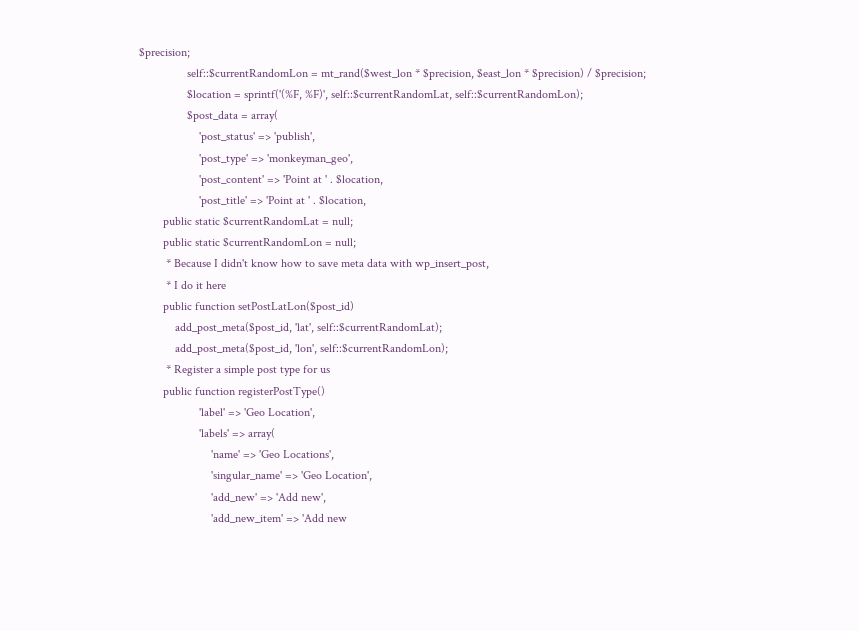$precision;
                self::$currentRandomLon = mt_rand($west_lon * $precision, $east_lon * $precision) / $precision;
                $location = sprintf('(%F, %F)', self::$currentRandomLat, self::$currentRandomLon);
                $post_data = array(
                    'post_status' => 'publish',
                    'post_type' => 'monkeyman_geo',
                    'post_content' => 'Point at ' . $location,
                    'post_title' => 'Point at ' . $location,
        public static $currentRandomLat = null;
        public static $currentRandomLon = null;
         * Because I didn't know how to save meta data with wp_insert_post,
         * I do it here
        public function setPostLatLon($post_id)
            add_post_meta($post_id, 'lat', self::$currentRandomLat);
            add_post_meta($post_id, 'lon', self::$currentRandomLon);
         * Register a simple post type for us
        public function registerPostType()
                    'label' => 'Geo Location',
                    'labels' => array(
                        'name' => 'Geo Locations',
                        'singular_name' => 'Geo Location',
                        'add_new' => 'Add new',
                        'add_new_item' => 'Add new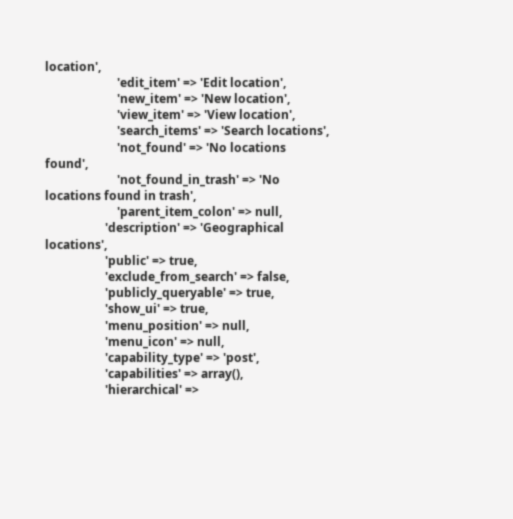location',
                        'edit_item' => 'Edit location',
                        'new_item' => 'New location',
                        'view_item' => 'View location',
                        'search_items' => 'Search locations',
                        'not_found' => 'No locations found',
                        'not_found_in_trash' => 'No locations found in trash',
                        'parent_item_colon' => null,
                    'description' => 'Geographical locations',
                    'public' => true,
                    'exclude_from_search' => false,
                    'publicly_queryable' => true,
                    'show_ui' => true,
                    'menu_position' => null,
                    'menu_icon' => null,
                    'capability_type' => 'post',
                    'capabilities' => array(),
                    'hierarchical' =>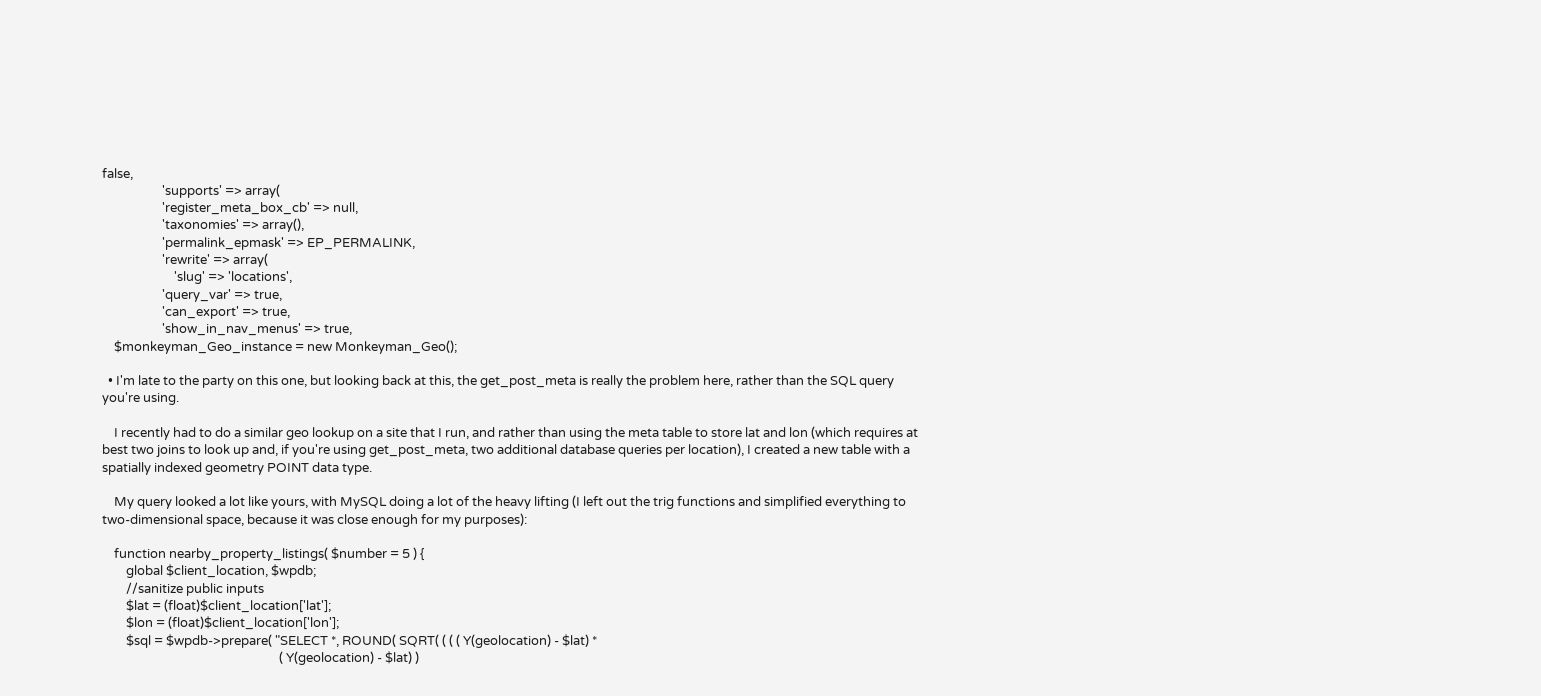false,
                    'supports' => array(
                    'register_meta_box_cb' => null,
                    'taxonomies' => array(),
                    'permalink_epmask' => EP_PERMALINK,
                    'rewrite' => array(
                        'slug' => 'locations',
                    'query_var' => true,
                    'can_export' => true,
                    'show_in_nav_menus' => true,
    $monkeyman_Geo_instance = new Monkeyman_Geo();

  • I'm late to the party on this one, but looking back at this, the get_post_meta is really the problem here, rather than the SQL query you're using.

    I recently had to do a similar geo lookup on a site that I run, and rather than using the meta table to store lat and lon (which requires at best two joins to look up and, if you're using get_post_meta, two additional database queries per location), I created a new table with a spatially indexed geometry POINT data type.

    My query looked a lot like yours, with MySQL doing a lot of the heavy lifting (I left out the trig functions and simplified everything to two-dimensional space, because it was close enough for my purposes):

    function nearby_property_listings( $number = 5 ) {
        global $client_location, $wpdb;
        //sanitize public inputs
        $lat = (float)$client_location['lat'];
        $lon = (float)$client_location['lon'];
        $sql = $wpdb->prepare( "SELECT *, ROUND( SQRT( ( ( ( Y(geolocation) - $lat) *
                                                           ( Y(geolocation) - $lat) )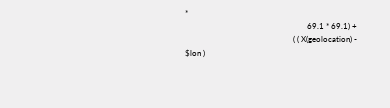*
                                                             69.1 * 69.1) +
                                                      ( ( X(geolocation) - $lon )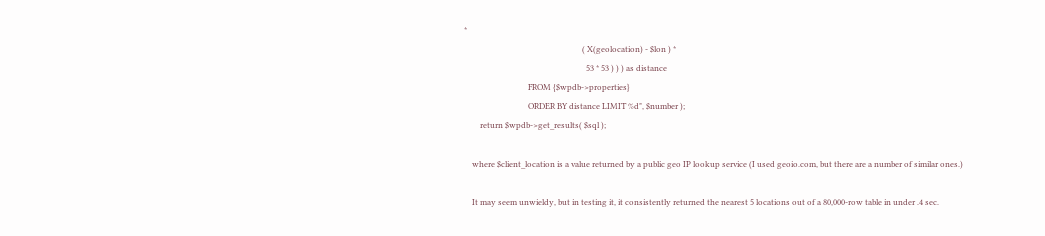*
                                                           ( X(geolocation) - $lon ) *
                                                             53 * 53 ) ) ) as distance
                                FROM {$wpdb->properties}
                                ORDER BY distance LIMIT %d", $number );
        return $wpdb->get_results( $sql );

    where $client_location is a value returned by a public geo IP lookup service (I used geoio.com, but there are a number of similar ones.)

    It may seem unwieldy, but in testing it, it consistently returned the nearest 5 locations out of a 80,000-row table in under .4 sec.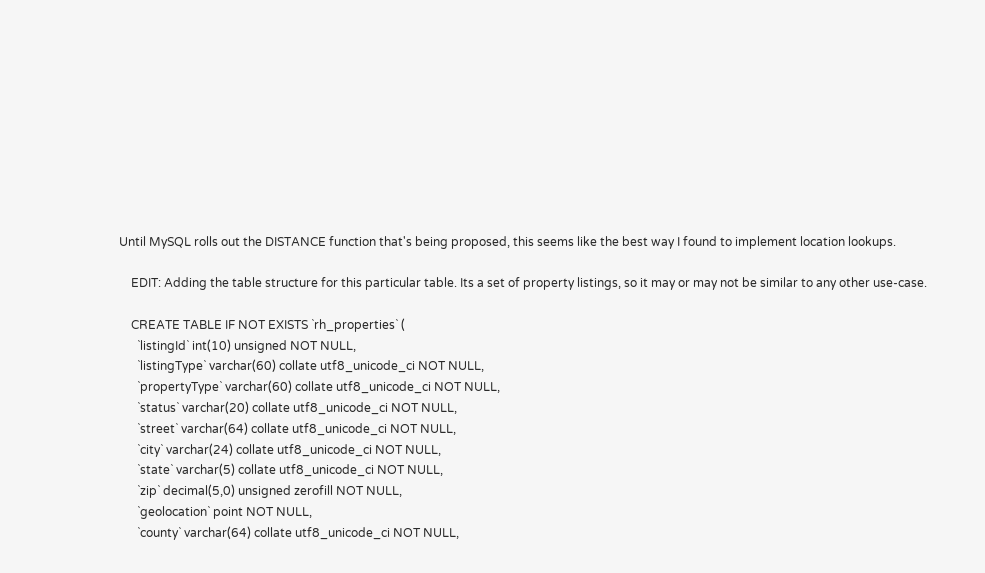Until MySQL rolls out the DISTANCE function that's being proposed, this seems like the best way I found to implement location lookups.

    EDIT: Adding the table structure for this particular table. Its a set of property listings, so it may or may not be similar to any other use-case.

    CREATE TABLE IF NOT EXISTS `rh_properties` (
      `listingId` int(10) unsigned NOT NULL,
      `listingType` varchar(60) collate utf8_unicode_ci NOT NULL,
      `propertyType` varchar(60) collate utf8_unicode_ci NOT NULL,
      `status` varchar(20) collate utf8_unicode_ci NOT NULL,
      `street` varchar(64) collate utf8_unicode_ci NOT NULL,
      `city` varchar(24) collate utf8_unicode_ci NOT NULL,
      `state` varchar(5) collate utf8_unicode_ci NOT NULL,
      `zip` decimal(5,0) unsigned zerofill NOT NULL,
      `geolocation` point NOT NULL,
      `county` varchar(64) collate utf8_unicode_ci NOT NULL,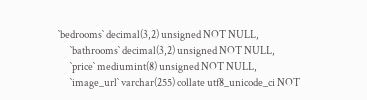`bedrooms` decimal(3,2) unsigned NOT NULL,
      `bathrooms` decimal(3,2) unsigned NOT NULL,
      `price` mediumint(8) unsigned NOT NULL,
      `image_url` varchar(255) collate utf8_unicode_ci NOT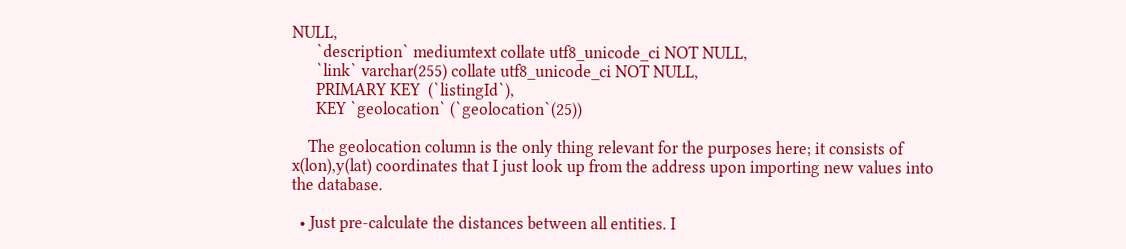NULL,
      `description` mediumtext collate utf8_unicode_ci NOT NULL,
      `link` varchar(255) collate utf8_unicode_ci NOT NULL,
      PRIMARY KEY  (`listingId`),
      KEY `geolocation` (`geolocation`(25))

    The geolocation column is the only thing relevant for the purposes here; it consists of x(lon),y(lat) coordinates that I just look up from the address upon importing new values into the database.

  • Just pre-calculate the distances between all entities. I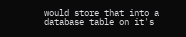would store that into a database table on it's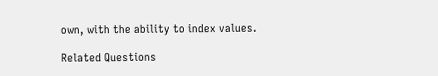own, with the ability to index values.

Related Questions